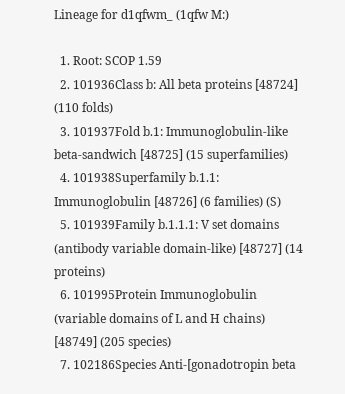Lineage for d1qfwm_ (1qfw M:)

  1. Root: SCOP 1.59
  2. 101936Class b: All beta proteins [48724] (110 folds)
  3. 101937Fold b.1: Immunoglobulin-like beta-sandwich [48725] (15 superfamilies)
  4. 101938Superfamily b.1.1: Immunoglobulin [48726] (6 families) (S)
  5. 101939Family b.1.1.1: V set domains (antibody variable domain-like) [48727] (14 proteins)
  6. 101995Protein Immunoglobulin (variable domains of L and H chains) [48749] (205 species)
  7. 102186Species Anti-[gonadotropin beta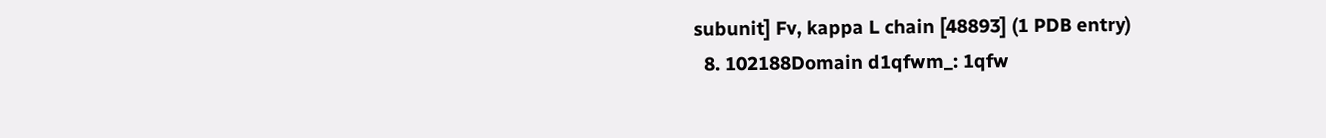subunit] Fv, kappa L chain [48893] (1 PDB entry)
  8. 102188Domain d1qfwm_: 1qfw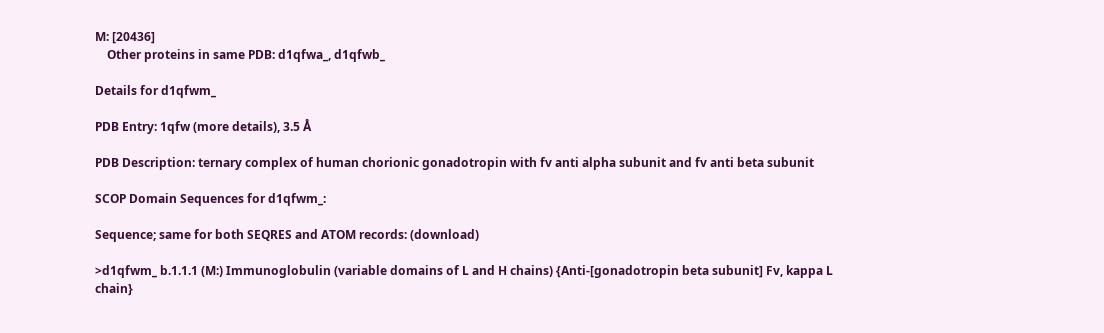M: [20436]
    Other proteins in same PDB: d1qfwa_, d1qfwb_

Details for d1qfwm_

PDB Entry: 1qfw (more details), 3.5 Å

PDB Description: ternary complex of human chorionic gonadotropin with fv anti alpha subunit and fv anti beta subunit

SCOP Domain Sequences for d1qfwm_:

Sequence; same for both SEQRES and ATOM records: (download)

>d1qfwm_ b.1.1.1 (M:) Immunoglobulin (variable domains of L and H chains) {Anti-[gonadotropin beta subunit] Fv, kappa L chain}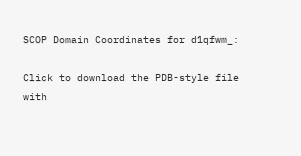SCOP Domain Coordinates for d1qfwm_:

Click to download the PDB-style file with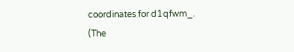coordinates for d1qfwm_.
(The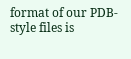format of our PDB-style files is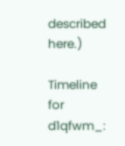described here.)

Timeline for d1qfwm_: